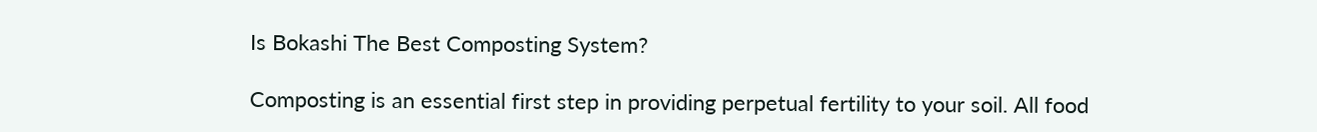Is Bokashi The Best Composting System?

Composting is an essential first step in providing perpetual fertility to your soil. All food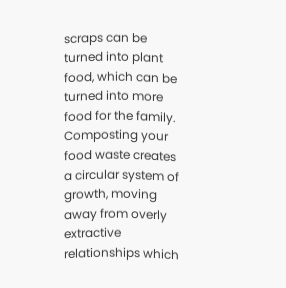scraps can be turned into plant food, which can be turned into more food for the family. Composting your food waste creates a circular system of growth, moving away from overly extractive relationships which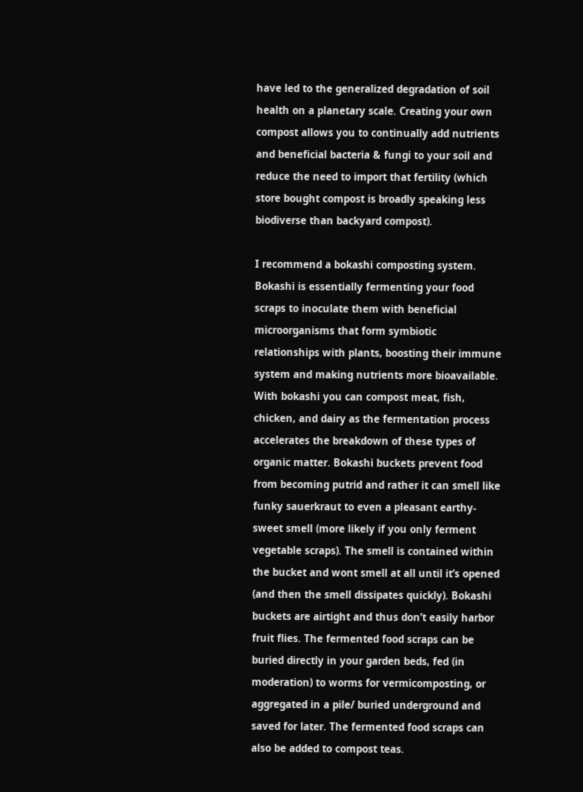have led to the generalized degradation of soil health on a planetary scale. Creating your own compost allows you to continually add nutrients and beneficial bacteria & fungi to your soil and reduce the need to import that fertility (which store bought compost is broadly speaking less biodiverse than backyard compost).

I recommend a bokashi composting system. Bokashi is essentially fermenting your food scraps to inoculate them with beneficial microorganisms that form symbiotic relationships with plants, boosting their immune system and making nutrients more bioavailable. With bokashi you can compost meat, fish, chicken, and dairy as the fermentation process accelerates the breakdown of these types of organic matter. Bokashi buckets prevent food from becoming putrid and rather it can smell like funky sauerkraut to even a pleasant earthy-sweet smell (more likely if you only ferment vegetable scraps). The smell is contained within the bucket and wont smell at all until it’s opened (and then the smell dissipates quickly). Bokashi buckets are airtight and thus don’t easily harbor fruit flies. The fermented food scraps can be buried directly in your garden beds, fed (in moderation) to worms for vermicomposting, or aggregated in a pile/ buried underground and saved for later. The fermented food scraps can also be added to compost teas.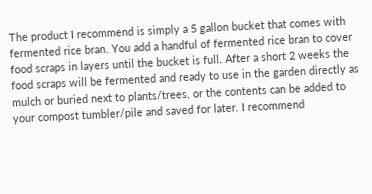The product I recommend is simply a 5 gallon bucket that comes with fermented rice bran. You add a handful of fermented rice bran to cover food scraps in layers until the bucket is full. After a short 2 weeks the food scraps will be fermented and ready to use in the garden directly as mulch or buried next to plants/trees, or the contents can be added to your compost tumbler/pile and saved for later. I recommend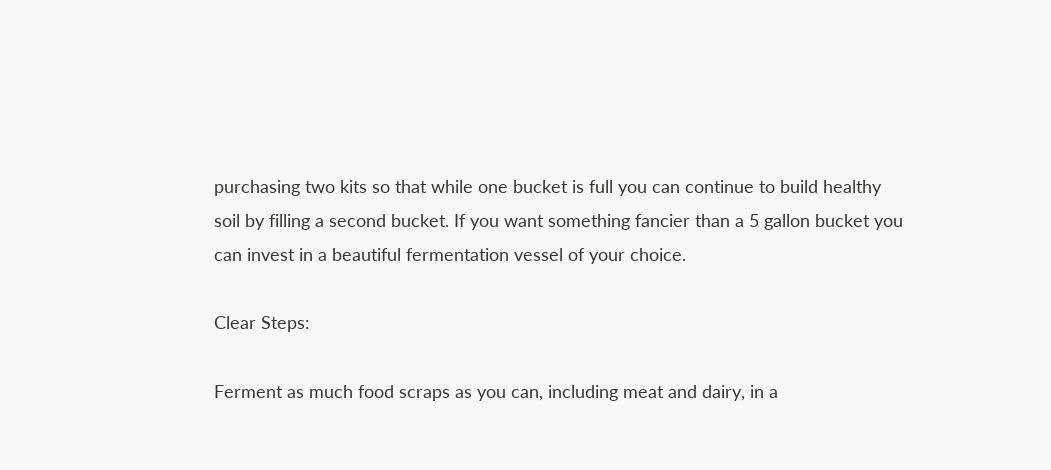purchasing two kits so that while one bucket is full you can continue to build healthy soil by filling a second bucket. If you want something fancier than a 5 gallon bucket you can invest in a beautiful fermentation vessel of your choice.

Clear Steps:

Ferment as much food scraps as you can, including meat and dairy, in a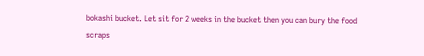bokashi bucket. Let sit for 2 weeks in the bucket then you can bury the food scraps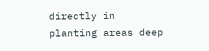directly in planting areas deep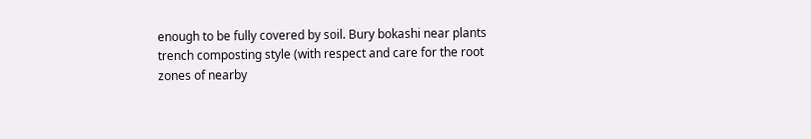enough to be fully covered by soil. Bury bokashi near plants trench composting style (with respect and care for the root zones of nearby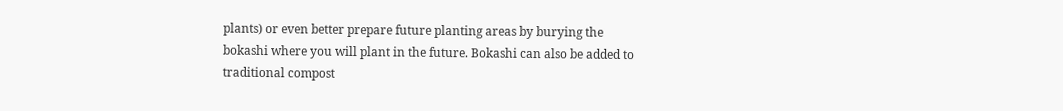plants) or even better prepare future planting areas by burying the bokashi where you will plant in the future. Bokashi can also be added to traditional compost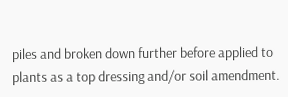piles and broken down further before applied to plants as a top dressing and/or soil amendment.